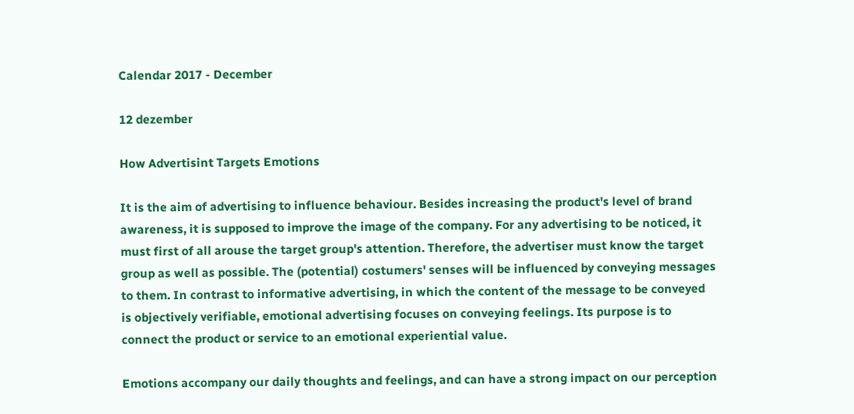Calendar 2017 - December

12 dezember

How Advertisint Targets Emotions

It is the aim of advertising to influence behaviour. Besides increasing the product's level of brand awareness, it is supposed to improve the image of the company. For any advertising to be noticed, it must first of all arouse the target group's attention. Therefore, the advertiser must know the target group as well as possible. The (potential) costumers' senses will be influenced by conveying messages to them. In contrast to informative advertising, in which the content of the message to be conveyed is objectively verifiable, emotional advertising focuses on conveying feelings. Its purpose is to connect the product or service to an emotional experiential value.

Emotions accompany our daily thoughts and feelings, and can have a strong impact on our perception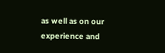as well as on our experience and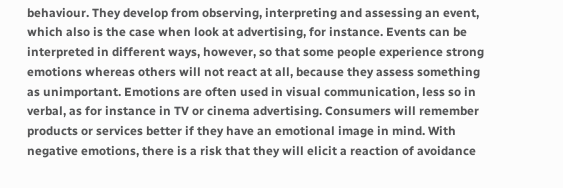behaviour. They develop from observing, interpreting and assessing an event, which also is the case when look at advertising, for instance. Events can be interpreted in different ways, however, so that some people experience strong emotions whereas others will not react at all, because they assess something as unimportant. Emotions are often used in visual communication, less so in verbal, as for instance in TV or cinema advertising. Consumers will remember products or services better if they have an emotional image in mind. With negative emotions, there is a risk that they will elicit a reaction of avoidance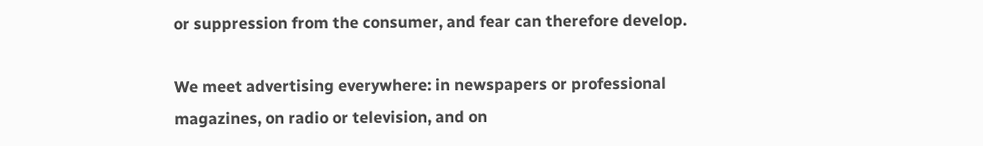or suppression from the consumer, and fear can therefore develop.

We meet advertising everywhere: in newspapers or professional magazines, on radio or television, and on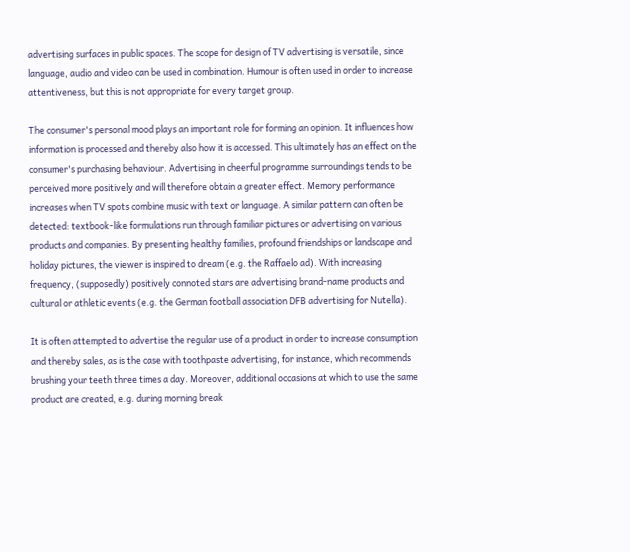advertising surfaces in public spaces. The scope for design of TV advertising is versatile, since language, audio and video can be used in combination. Humour is often used in order to increase attentiveness, but this is not appropriate for every target group.

The consumer's personal mood plays an important role for forming an opinion. It influences how information is processed and thereby also how it is accessed. This ultimately has an effect on the consumer's purchasing behaviour. Advertising in cheerful programme surroundings tends to be perceived more positively and will therefore obtain a greater effect. Memory performance increases when TV spots combine music with text or language. A similar pattern can often be detected: textbook-like formulations run through familiar pictures or advertising on various products and companies. By presenting healthy families, profound friendships or landscape and holiday pictures, the viewer is inspired to dream (e.g. the Raffaelo ad). With increasing frequency, (supposedly) positively connoted stars are advertising brand-name products and cultural or athletic events (e.g. the German football association DFB advertising for Nutella).

It is often attempted to advertise the regular use of a product in order to increase consumption and thereby sales, as is the case with toothpaste advertising, for instance, which recommends brushing your teeth three times a day. Moreover, additional occasions at which to use the same product are created, e.g. during morning break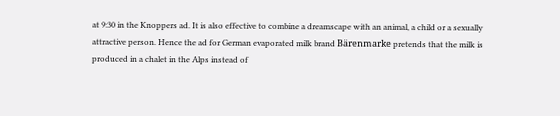at 9:30 in the Knoppers ad. It is also effective to combine a dreamscape with an animal, a child or a sexually attractive person. Hence the ad for German evaporated milk brand Bärenmarke pretends that the milk is produced in a chalet in the Alps instead of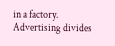in a factory. Advertising divides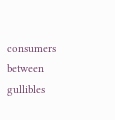consumers between gullibles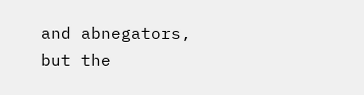and abnegators, but the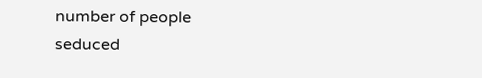number of people seduced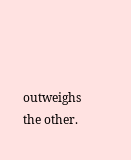outweighs the other.